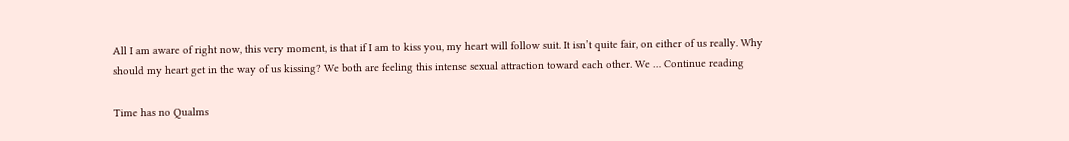All I am aware of right now, this very moment, is that if I am to kiss you, my heart will follow suit. It isn’t quite fair, on either of us really. Why should my heart get in the way of us kissing? We both are feeling this intense sexual attraction toward each other. We … Continue reading

Time has no Qualms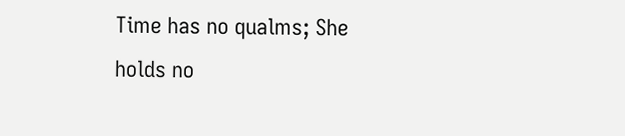Time has no qualms; She holds no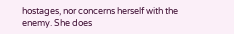hostages, nor concerns herself with the enemy. She does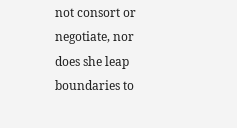not consort or negotiate, nor does she leap boundaries to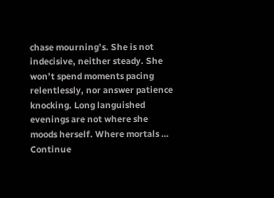chase mourning’s. She is not indecisive, neither steady. She won’t spend moments pacing relentlessly, nor answer patience knocking. Long languished evenings are not where she moods herself. Where mortals … Continue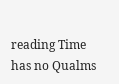reading Time has no Qualms